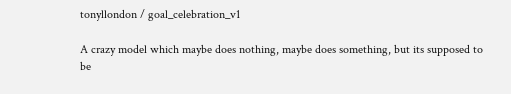tonyllondon / goal_celebration_v1

A crazy model which maybe does nothing, maybe does something, but its supposed to be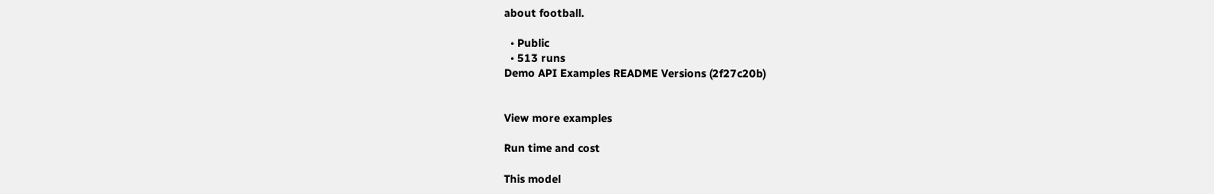about football.

  • Public
  • 513 runs
Demo API Examples README Versions (2f27c20b)


View more examples

Run time and cost

This model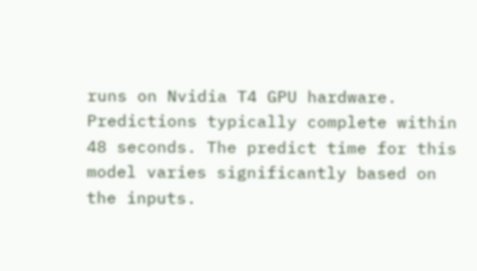runs on Nvidia T4 GPU hardware. Predictions typically complete within 48 seconds. The predict time for this model varies significantly based on the inputs.